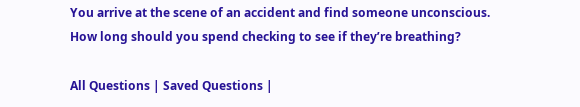You arrive at the scene of an accident and find someone unconscious. How long should you spend checking to see if they’re breathing?

All Questions | Saved Questions |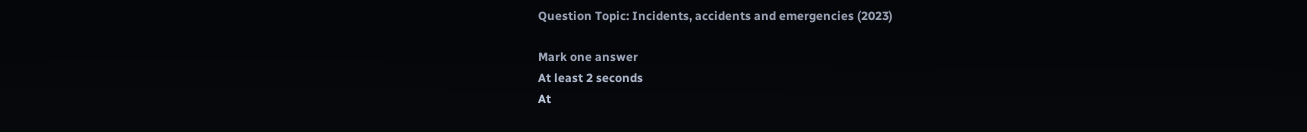Question Topic: Incidents, accidents and emergencies (2023)

Mark one answer
At least 2 seconds
At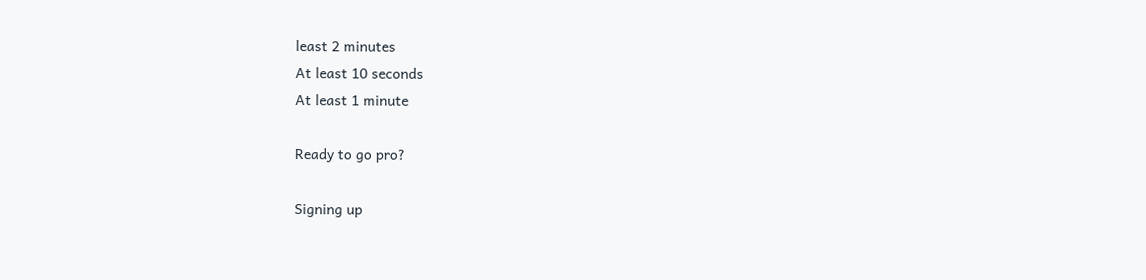least 2 minutes
At least 10 seconds
At least 1 minute

Ready to go pro?

Signing up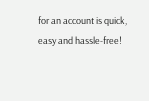for an account is quick, easy and hassle-free!